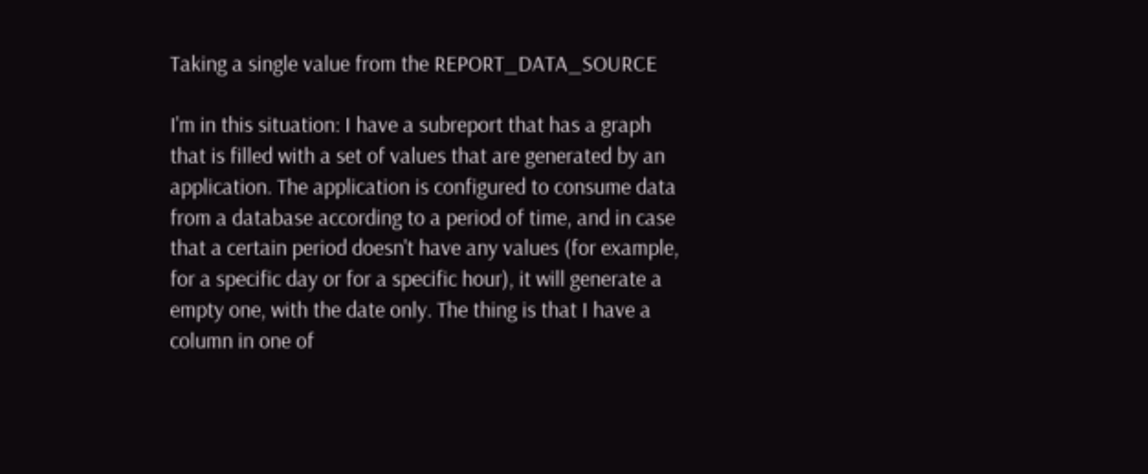Taking a single value from the REPORT_DATA_SOURCE

I'm in this situation: I have a subreport that has a graph that is filled with a set of values that are generated by an application. The application is configured to consume data from a database according to a period of time, and in case that a certain period doesn't have any values (for example, for a specific day or for a specific hour), it will generate a empty one, with the date only. The thing is that I have a column in one of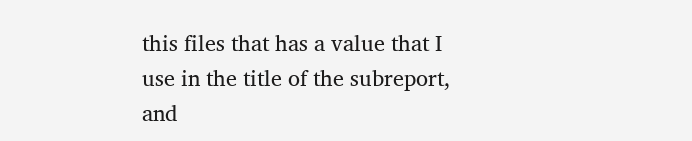this files that has a value that I use in the title of the subreport, and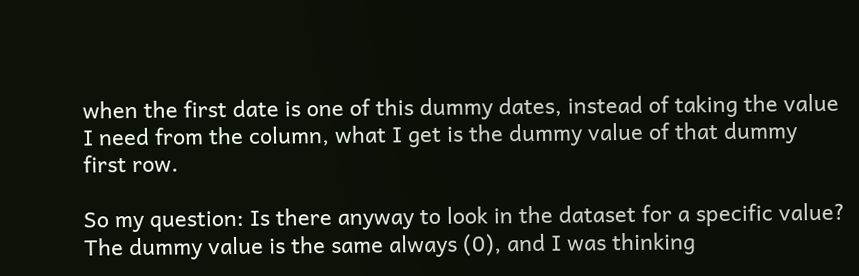when the first date is one of this dummy dates, instead of taking the value I need from the column, what I get is the dummy value of that dummy first row.

So my question: Is there anyway to look in the dataset for a specific value? The dummy value is the same always (0), and I was thinking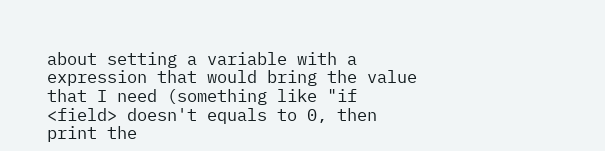about setting a variable with a expression that would bring the value that I need (something like "if <field> doesn't equals to 0, then print the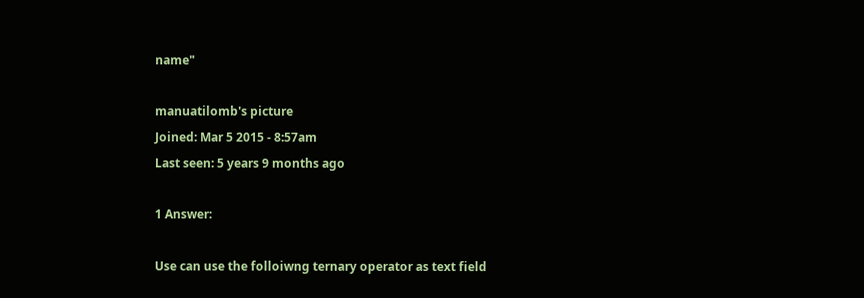name"

manuatilomb's picture
Joined: Mar 5 2015 - 8:57am
Last seen: 5 years 9 months ago

1 Answer:

Use can use the folloiwng ternary operator as text field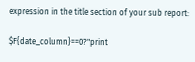expression in the title section of your sub report:

$F{date_column}==0?"print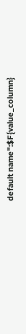default name":$F{value_column}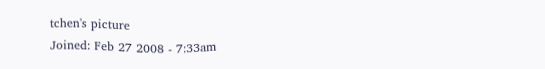tchen's picture
Joined: Feb 27 2008 - 7:33am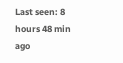Last seen: 8 hours 48 min ago